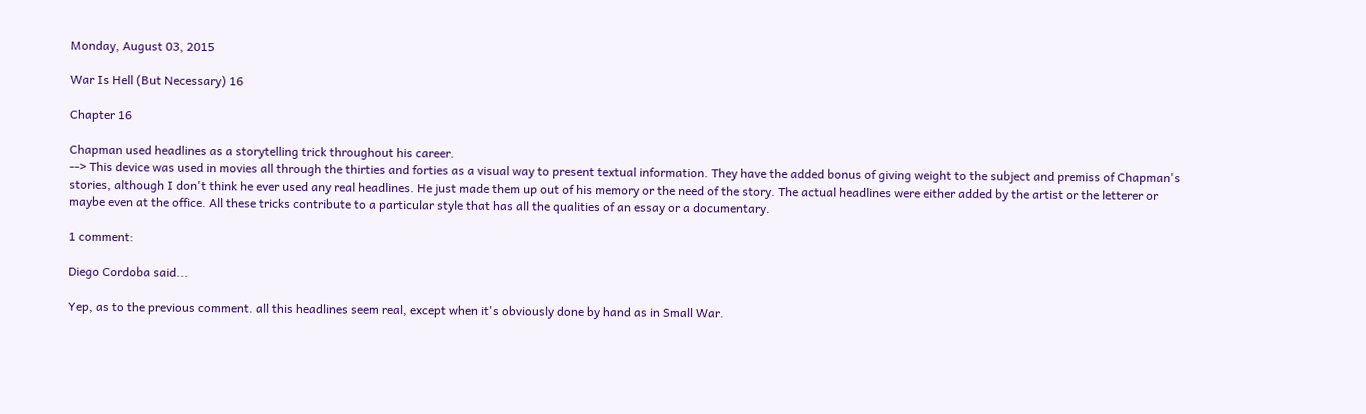Monday, August 03, 2015

War Is Hell (But Necessary) 16

Chapter 16

Chapman used headlines as a storytelling trick throughout his career.
--> This device was used in movies all through the thirties and forties as a visual way to present textual information. They have the added bonus of giving weight to the subject and premiss of Chapman's stories, although I don't think he ever used any real headlines. He just made them up out of his memory or the need of the story. The actual headlines were either added by the artist or the letterer or maybe even at the office. All these tricks contribute to a particular style that has all the qualities of an essay or a documentary.

1 comment:

Diego Cordoba said...

Yep, as to the previous comment. all this headlines seem real, except when it's obviously done by hand as in Small War.